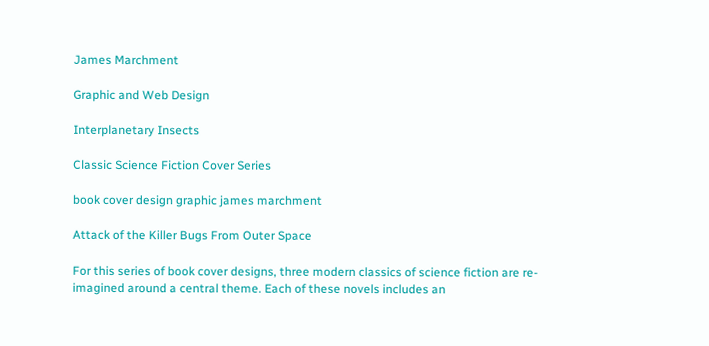James Marchment

Graphic and Web Design

Interplanetary Insects

Classic Science Fiction Cover Series

book cover design graphic james marchment

Attack of the Killer Bugs From Outer Space

For this series of book cover designs, three modern classics of science fiction are re-imagined around a central theme. Each of these novels includes an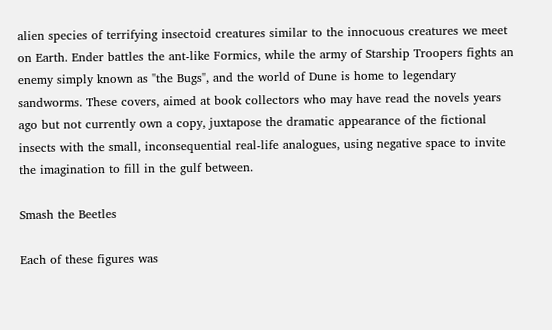alien species of terrifying insectoid creatures similar to the innocuous creatures we meet on Earth. Ender battles the ant-like Formics, while the army of Starship Troopers fights an enemy simply known as "the Bugs", and the world of Dune is home to legendary sandworms. These covers, aimed at book collectors who may have read the novels years ago but not currently own a copy, juxtapose the dramatic appearance of the fictional insects with the small, inconsequential real-life analogues, using negative space to invite the imagination to fill in the gulf between.

Smash the Beetles

Each of these figures was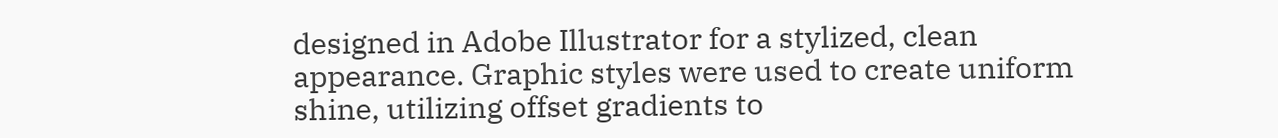designed in Adobe Illustrator for a stylized, clean appearance. Graphic styles were used to create uniform shine, utilizing offset gradients to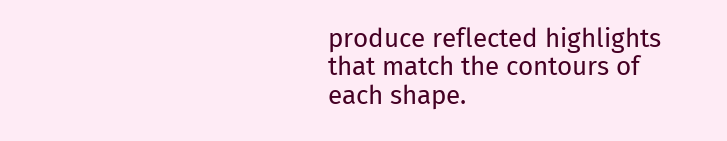produce reflected highlights that match the contours of each shape.